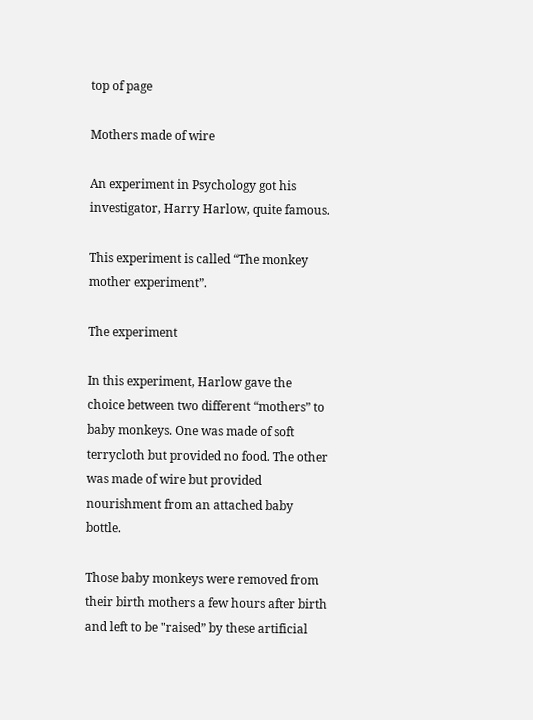top of page

Mothers made of wire

An experiment in Psychology got his investigator, Harry Harlow, quite famous.

This experiment is called “The monkey mother experiment”.

The experiment

In this experiment, Harlow gave the choice between two different “mothers” to baby monkeys. One was made of soft terrycloth but provided no food. The other was made of wire but provided nourishment from an attached baby bottle.

Those baby monkeys were removed from their birth mothers a few hours after birth and left to be "raised” by these artificial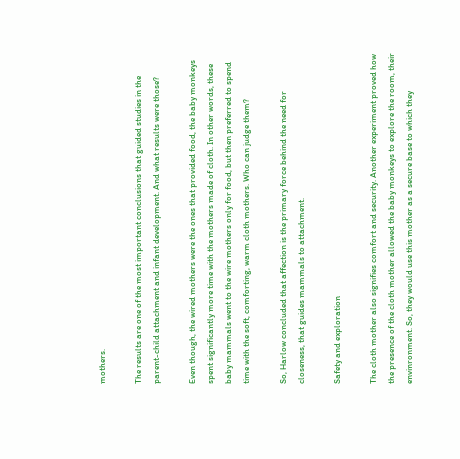mothers.

The results are one of the most important conclusions that guided studies in the parent-child attachment and infant development. And what results were those?

Even though, the wired mothers were the ones that provided food, the baby monkeys spent significantly more time with the mothers made of cloth. In other words, these baby mammals went to the wire mothers only for food, but then preferred to spend time with the soft, comforting, warm cloth mothers. Who can judge them?

So, Harlow concluded that affection is the primary force behind the need for closeness, that guides mammals to attachment.

Safety and exploration

The cloth mother also signifies comfort and security. Another experiment proved how the presence of the cloth mother allowed the baby monkeys to explore the room, their envinronment. So, they would use this mother as a secure base to which they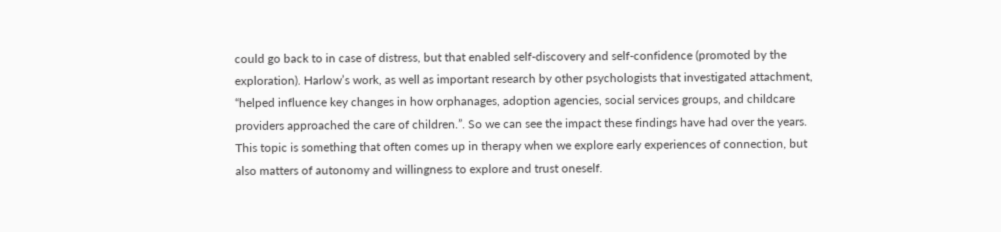could go back to in case of distress, but that enabled self-discovery and self-confidence (promoted by the exploration). Harlow’s work, as well as important research by other psychologists that investigated attachment, “helped influence key changes in how orphanages, adoption agencies, social services groups, and childcare providers approached the care of children.”. So we can see the impact these findings have had over the years. This topic is something that often comes up in therapy when we explore early experiences of connection, but also matters of autonomy and willingness to explore and trust oneself.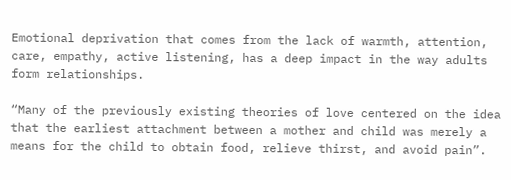Emotional deprivation that comes from the lack of warmth, attention, care, empathy, active listening, has a deep impact in the way adults form relationships.

“Many of the previously existing theories of love centered on the idea that the earliest attachment between a mother and child was merely a means for the child to obtain food, relieve thirst, and avoid pain”.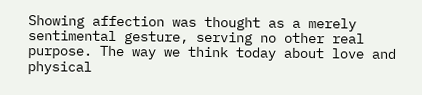Showing affection was thought as a merely sentimental gesture, serving no other real purpose. The way we think today about love and physical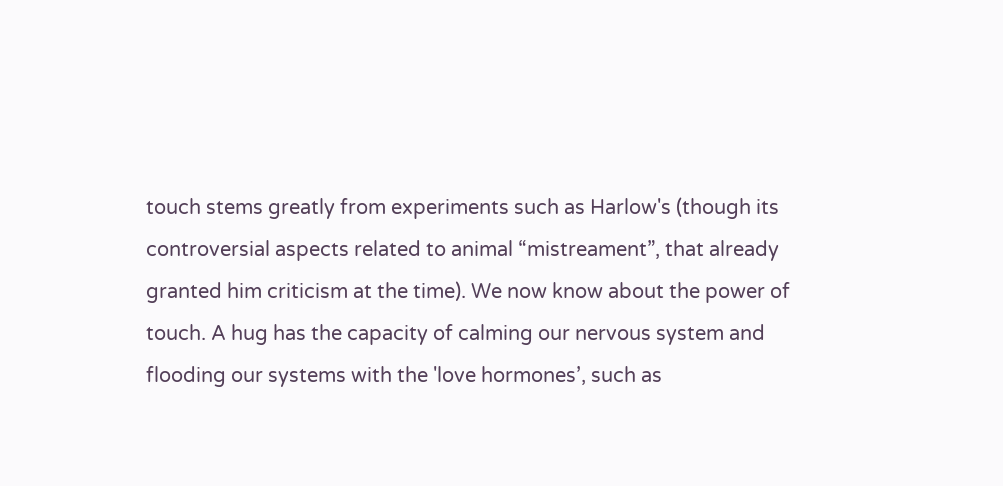touch stems greatly from experiments such as Harlow's (though its controversial aspects related to animal “mistreament”, that already granted him criticism at the time). We now know about the power of touch. A hug has the capacity of calming our nervous system and flooding our systems with the 'love hormones’, such as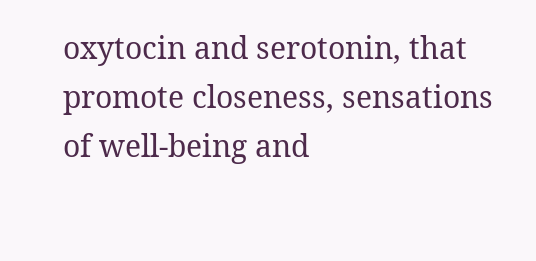oxytocin and serotonin, that promote closeness, sensations of well-being and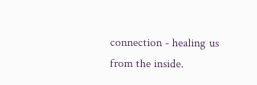connection - healing us from the inside.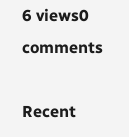6 views0 comments

Recent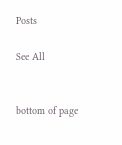Posts

See All


bottom of page